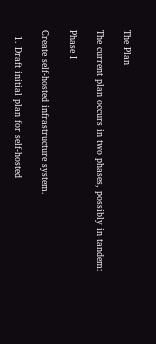The Plan

The current plan occurs in two phases, possibly in tandem:

Phase I

Create self-hosted infrastructure system.

  1. Draft initial plan for self-hosted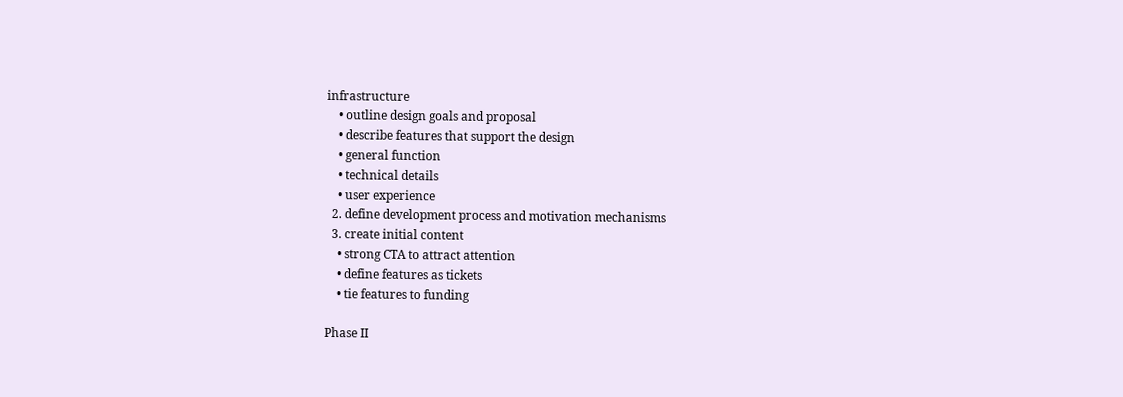infrastructure
    • outline design goals and proposal
    • describe features that support the design
    • general function
    • technical details
    • user experience
  2. define development process and motivation mechanisms
  3. create initial content
    • strong CTA to attract attention
    • define features as tickets
    • tie features to funding

Phase II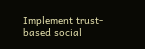Implement trust-based social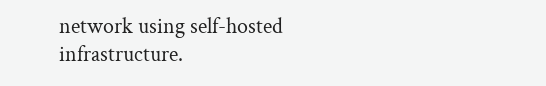network using self-hosted infrastructure.